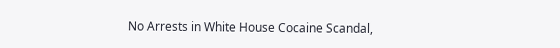No Arrests in White House Cocaine Scandal,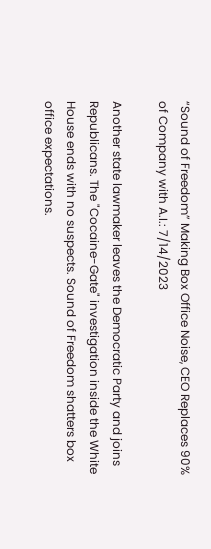“Sound of Freedom” Making Box Office Noise, CEO Replaces 90% of Company with A.I.: 7/14/2023

Another state lawmaker leaves the Democratic Party and joins Republicans. The "Cocaine-Gate" investigation inside the White House ends with no suspects. Sound of Freedom shatters box office expectations.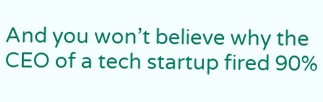And you won’t believe why the CEO of a tech startup fired 90%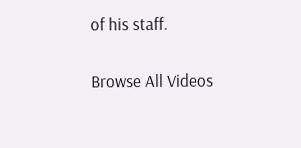of his staff.

Browse All Videos